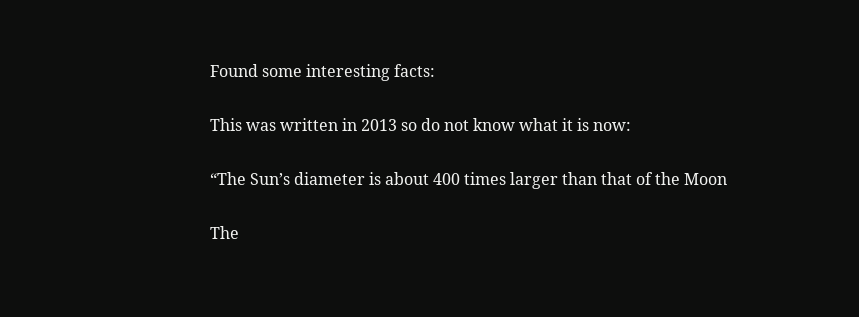Found some interesting facts:

This was written in 2013 so do not know what it is now:

“The Sun’s diameter is about 400 times larger than that of the Moon

The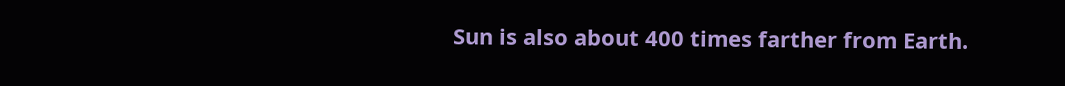Sun is also about 400 times farther from Earth.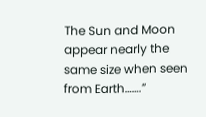The Sun and Moon appear nearly the same size when seen from Earth…….”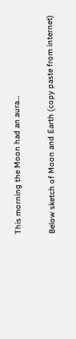This morning the Moon had an aura…

Below sketch of Moon and Earth (copy paste from internet)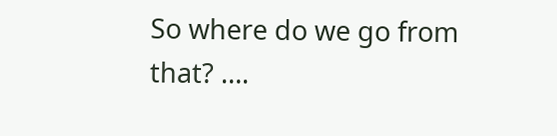So where do we go from that? ….